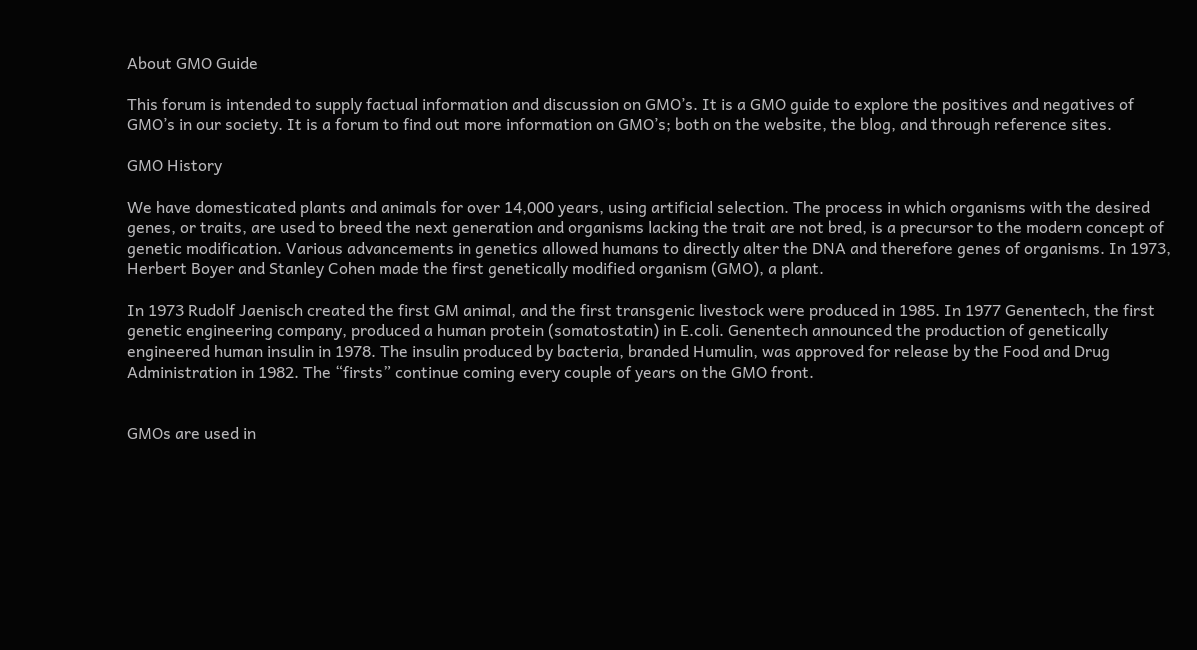About GMO Guide

This forum is intended to supply factual information and discussion on GMO’s. It is a GMO guide to explore the positives and negatives of GMO’s in our society. It is a forum to find out more information on GMO’s; both on the website, the blog, and through reference sites.

GMO History

We have domesticated plants and animals for over 14,000 years, using artificial selection. The process in which organisms with the desired genes, or traits, are used to breed the next generation and organisms lacking the trait are not bred, is a precursor to the modern concept of genetic modification. Various advancements in genetics allowed humans to directly alter the DNA and therefore genes of organisms. In 1973, Herbert Boyer and Stanley Cohen made the first genetically modified organism (GMO), a plant.

In 1973 Rudolf Jaenisch created the first GM animal, and the first transgenic livestock were produced in 1985. In 1977 Genentech, the first genetic engineering company, produced a human protein (somatostatin) in E.coli. Genentech announced the production of genetically engineered human insulin in 1978. The insulin produced by bacteria, branded Humulin, was approved for release by the Food and Drug Administration in 1982. The “firsts” continue coming every couple of years on the GMO front.


GMOs are used in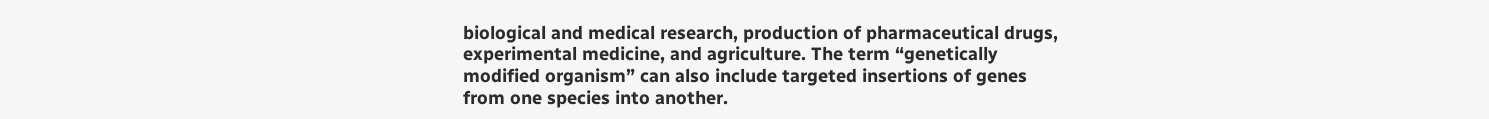biological and medical research, production of pharmaceutical drugs, experimental medicine, and agriculture. The term “genetically modified organism” can also include targeted insertions of genes from one species into another.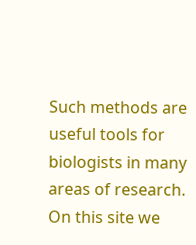Such methods are useful tools for biologists in many areas of research. On this site we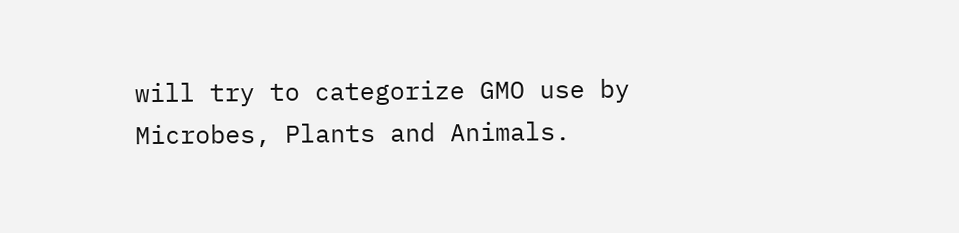will try to categorize GMO use by Microbes, Plants and Animals.